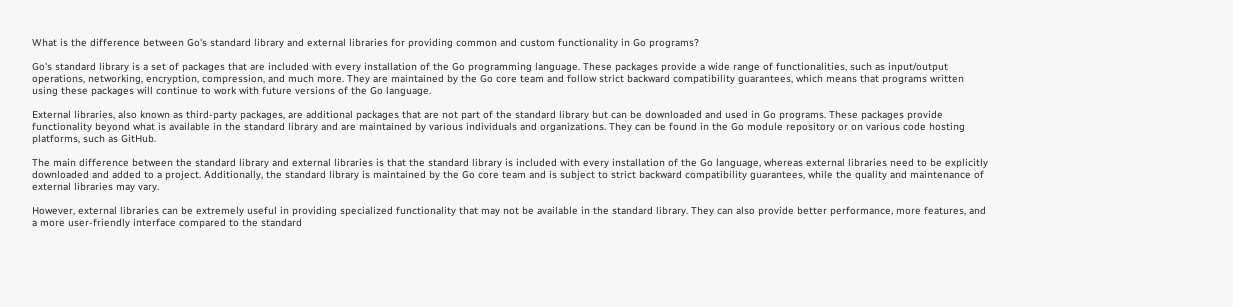What is the difference between Go's standard library and external libraries for providing common and custom functionality in Go programs?

Go's standard library is a set of packages that are included with every installation of the Go programming language. These packages provide a wide range of functionalities, such as input/output operations, networking, encryption, compression, and much more. They are maintained by the Go core team and follow strict backward compatibility guarantees, which means that programs written using these packages will continue to work with future versions of the Go language.

External libraries, also known as third-party packages, are additional packages that are not part of the standard library but can be downloaded and used in Go programs. These packages provide functionality beyond what is available in the standard library and are maintained by various individuals and organizations. They can be found in the Go module repository or on various code hosting platforms, such as GitHub.

The main difference between the standard library and external libraries is that the standard library is included with every installation of the Go language, whereas external libraries need to be explicitly downloaded and added to a project. Additionally, the standard library is maintained by the Go core team and is subject to strict backward compatibility guarantees, while the quality and maintenance of external libraries may vary.

However, external libraries can be extremely useful in providing specialized functionality that may not be available in the standard library. They can also provide better performance, more features, and a more user-friendly interface compared to the standard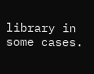library in some cases.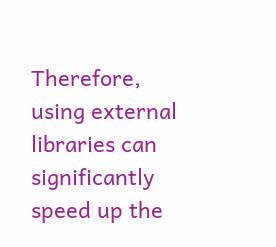Therefore, using external libraries can significantly speed up the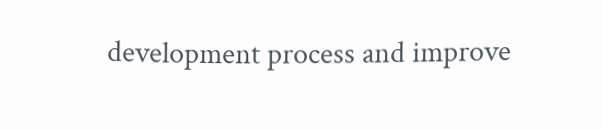development process and improve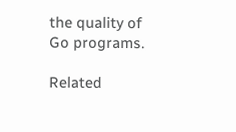the quality of Go programs.

Related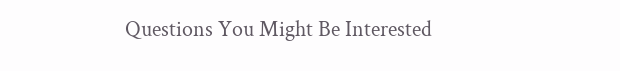Questions You Might Be Interested